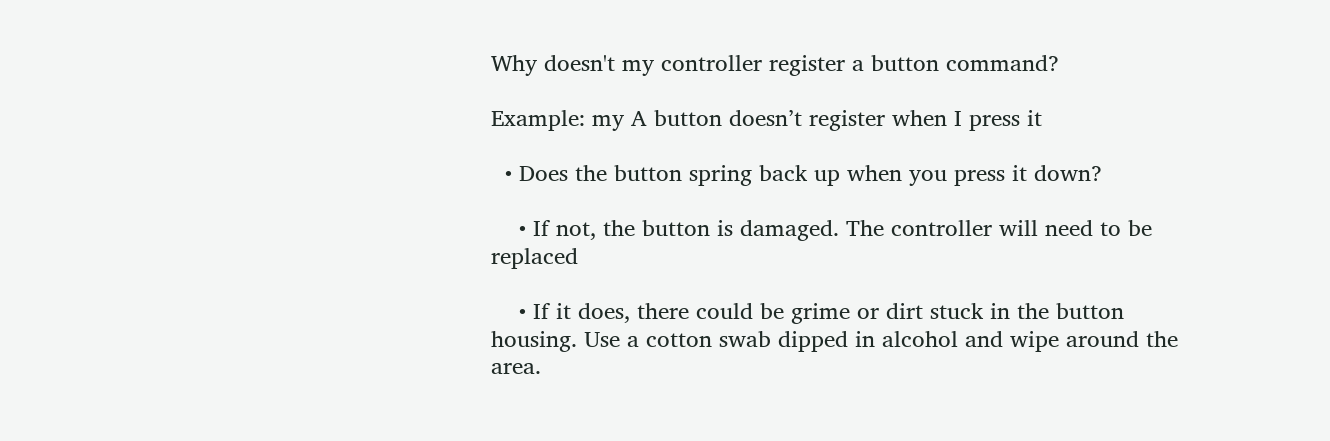Why doesn't my controller register a button command?

Example: my A button doesn’t register when I press it

  • Does the button spring back up when you press it down?

    • If not, the button is damaged. The controller will need to be replaced

    • If it does, there could be grime or dirt stuck in the button housing. Use a cotton swab dipped in alcohol and wipe around the area.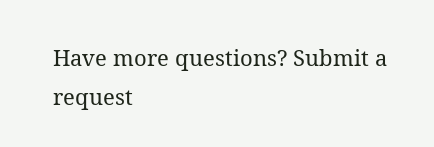Have more questions? Submit a request